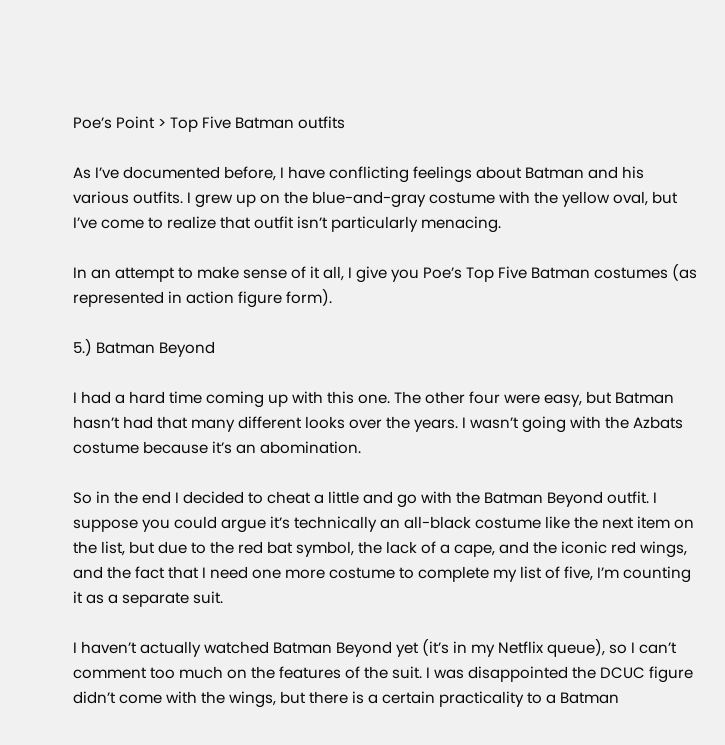Poe’s Point > Top Five Batman outfits

As I’ve documented before, I have conflicting feelings about Batman and his various outfits. I grew up on the blue-and-gray costume with the yellow oval, but I’ve come to realize that outfit isn’t particularly menacing.

In an attempt to make sense of it all, I give you Poe’s Top Five Batman costumes (as represented in action figure form).

5.) Batman Beyond

I had a hard time coming up with this one. The other four were easy, but Batman hasn’t had that many different looks over the years. I wasn’t going with the Azbats costume because it’s an abomination.

So in the end I decided to cheat a little and go with the Batman Beyond outfit. I suppose you could argue it’s technically an all-black costume like the next item on the list, but due to the red bat symbol, the lack of a cape, and the iconic red wings, and the fact that I need one more costume to complete my list of five, I’m counting it as a separate suit.

I haven’t actually watched Batman Beyond yet (it’s in my Netflix queue), so I can’t comment too much on the features of the suit. I was disappointed the DCUC figure didn’t come with the wings, but there is a certain practicality to a Batman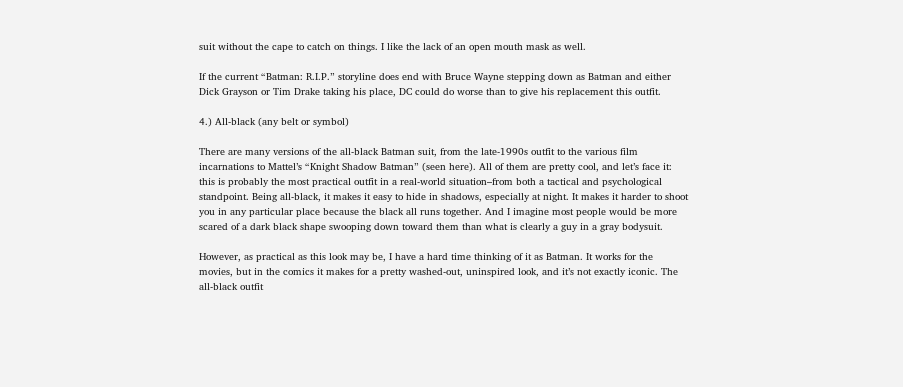suit without the cape to catch on things. I like the lack of an open mouth mask as well.

If the current “Batman: R.I.P.” storyline does end with Bruce Wayne stepping down as Batman and either Dick Grayson or Tim Drake taking his place, DC could do worse than to give his replacement this outfit.

4.) All-black (any belt or symbol)

There are many versions of the all-black Batman suit, from the late-1990s outfit to the various film incarnations to Mattel’s “Knight Shadow Batman” (seen here). All of them are pretty cool, and let’s face it: this is probably the most practical outfit in a real-world situation–from both a tactical and psychological standpoint. Being all-black, it makes it easy to hide in shadows, especially at night. It makes it harder to shoot you in any particular place because the black all runs together. And I imagine most people would be more scared of a dark black shape swooping down toward them than what is clearly a guy in a gray bodysuit.

However, as practical as this look may be, I have a hard time thinking of it as Batman. It works for the movies, but in the comics it makes for a pretty washed-out, uninspired look, and it’s not exactly iconic. The all-black outfit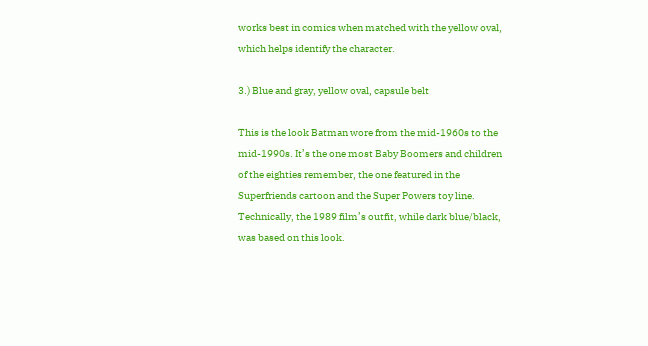works best in comics when matched with the yellow oval, which helps identify the character.

3.) Blue and gray, yellow oval, capsule belt

This is the look Batman wore from the mid-1960s to the mid-1990s. It’s the one most Baby Boomers and children of the eighties remember, the one featured in the Superfriends cartoon and the Super Powers toy line. Technically, the 1989 film’s outfit, while dark blue/black, was based on this look.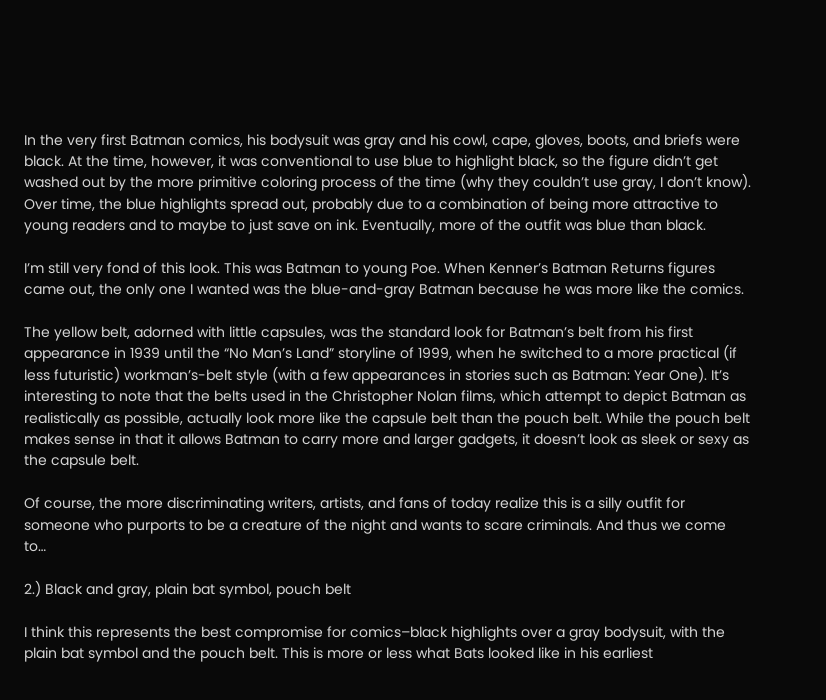In the very first Batman comics, his bodysuit was gray and his cowl, cape, gloves, boots, and briefs were black. At the time, however, it was conventional to use blue to highlight black, so the figure didn’t get washed out by the more primitive coloring process of the time (why they couldn’t use gray, I don’t know). Over time, the blue highlights spread out, probably due to a combination of being more attractive to young readers and to maybe to just save on ink. Eventually, more of the outfit was blue than black.

I’m still very fond of this look. This was Batman to young Poe. When Kenner’s Batman Returns figures came out, the only one I wanted was the blue-and-gray Batman because he was more like the comics.

The yellow belt, adorned with little capsules, was the standard look for Batman’s belt from his first appearance in 1939 until the “No Man’s Land” storyline of 1999, when he switched to a more practical (if less futuristic) workman’s-belt style (with a few appearances in stories such as Batman: Year One). It’s interesting to note that the belts used in the Christopher Nolan films, which attempt to depict Batman as realistically as possible, actually look more like the capsule belt than the pouch belt. While the pouch belt makes sense in that it allows Batman to carry more and larger gadgets, it doesn’t look as sleek or sexy as the capsule belt.

Of course, the more discriminating writers, artists, and fans of today realize this is a silly outfit for someone who purports to be a creature of the night and wants to scare criminals. And thus we come to…

2.) Black and gray, plain bat symbol, pouch belt

I think this represents the best compromise for comics–black highlights over a gray bodysuit, with the plain bat symbol and the pouch belt. This is more or less what Bats looked like in his earliest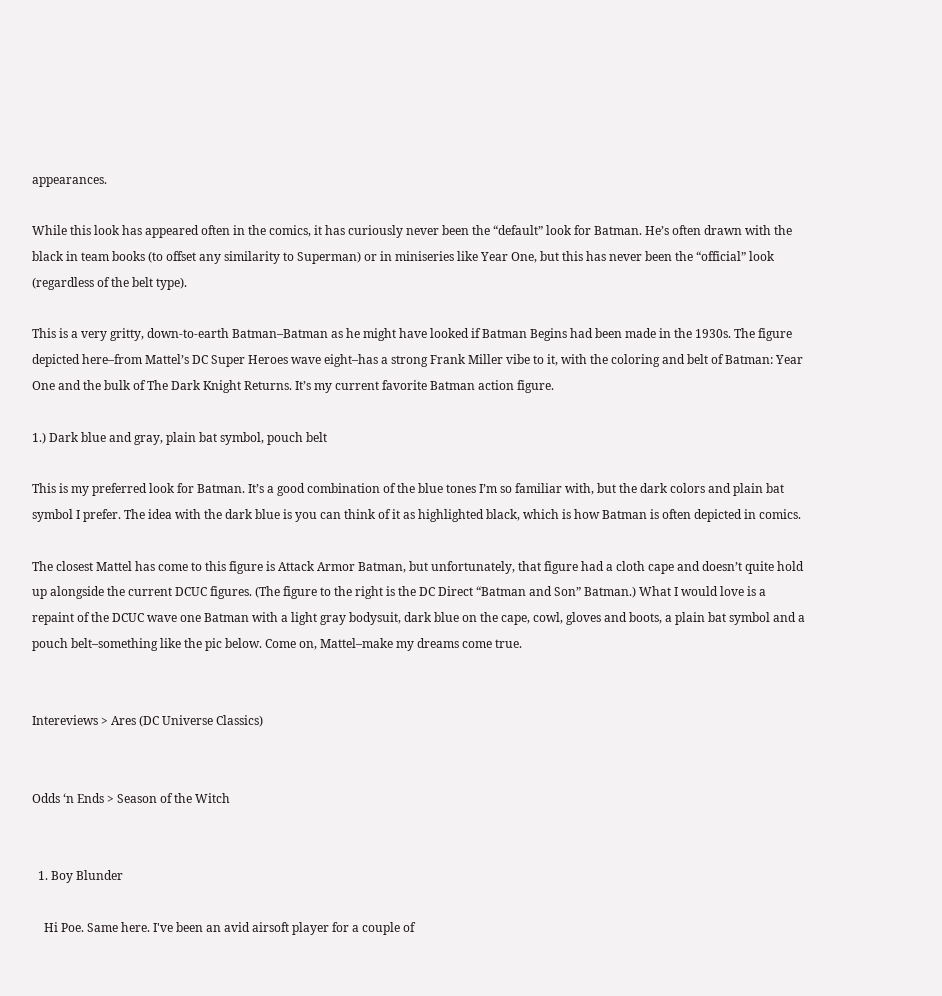appearances.

While this look has appeared often in the comics, it has curiously never been the “default” look for Batman. He’s often drawn with the black in team books (to offset any similarity to Superman) or in miniseries like Year One, but this has never been the “official” look (regardless of the belt type).

This is a very gritty, down-to-earth Batman–Batman as he might have looked if Batman Begins had been made in the 1930s. The figure depicted here–from Mattel’s DC Super Heroes wave eight–has a strong Frank Miller vibe to it, with the coloring and belt of Batman: Year One and the bulk of The Dark Knight Returns. It’s my current favorite Batman action figure.

1.) Dark blue and gray, plain bat symbol, pouch belt

This is my preferred look for Batman. It’s a good combination of the blue tones I’m so familiar with, but the dark colors and plain bat symbol I prefer. The idea with the dark blue is you can think of it as highlighted black, which is how Batman is often depicted in comics.

The closest Mattel has come to this figure is Attack Armor Batman, but unfortunately, that figure had a cloth cape and doesn’t quite hold up alongside the current DCUC figures. (The figure to the right is the DC Direct “Batman and Son” Batman.) What I would love is a repaint of the DCUC wave one Batman with a light gray bodysuit, dark blue on the cape, cowl, gloves and boots, a plain bat symbol and a pouch belt–something like the pic below. Come on, Mattel–make my dreams come true.


Intereviews > Ares (DC Universe Classics)


Odds ‘n Ends > Season of the Witch


  1. Boy Blunder

    Hi Poe. Same here. I've been an avid airsoft player for a couple of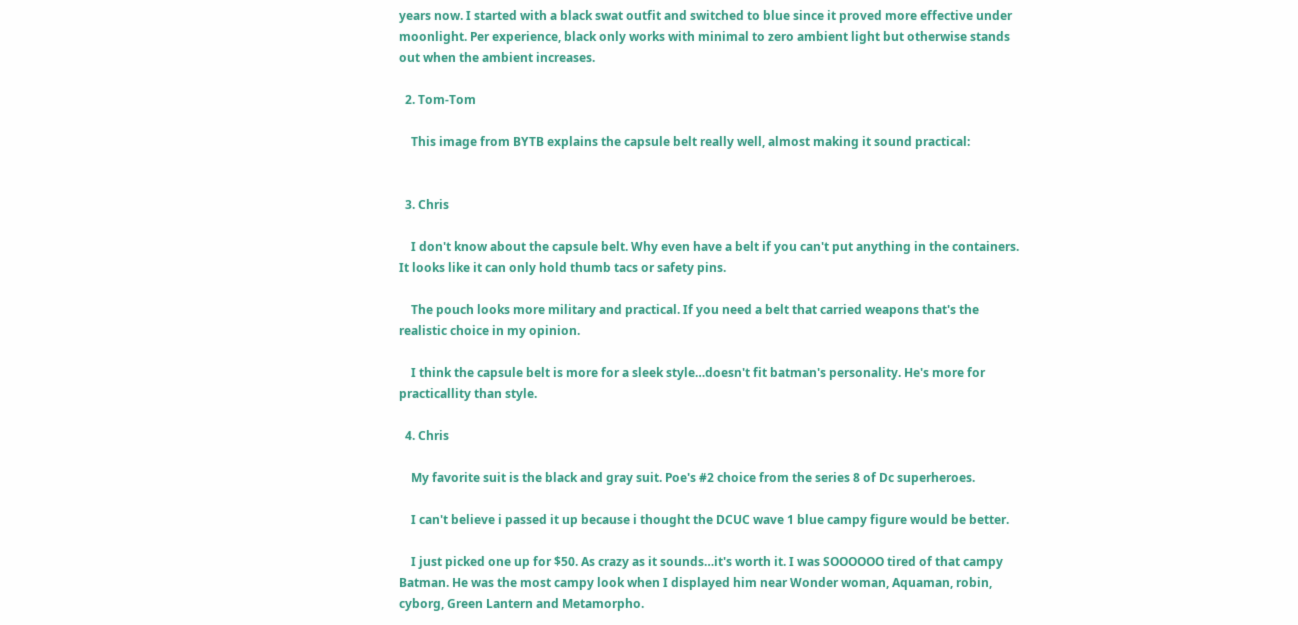years now. I started with a black swat outfit and switched to blue since it proved more effective under moonlight. Per experience, black only works with minimal to zero ambient light but otherwise stands out when the ambient increases.

  2. Tom-Tom

    This image from BYTB explains the capsule belt really well, almost making it sound practical:


  3. Chris

    I don't know about the capsule belt. Why even have a belt if you can't put anything in the containers. It looks like it can only hold thumb tacs or safety pins.

    The pouch looks more military and practical. If you need a belt that carried weapons that's the realistic choice in my opinion.

    I think the capsule belt is more for a sleek style…doesn't fit batman's personality. He's more for practicallity than style.

  4. Chris

    My favorite suit is the black and gray suit. Poe's #2 choice from the series 8 of Dc superheroes.

    I can't believe i passed it up because i thought the DCUC wave 1 blue campy figure would be better.

    I just picked one up for $50. As crazy as it sounds…it's worth it. I was SOOOOOO tired of that campy Batman. He was the most campy look when I displayed him near Wonder woman, Aquaman, robin, cyborg, Green Lantern and Metamorpho.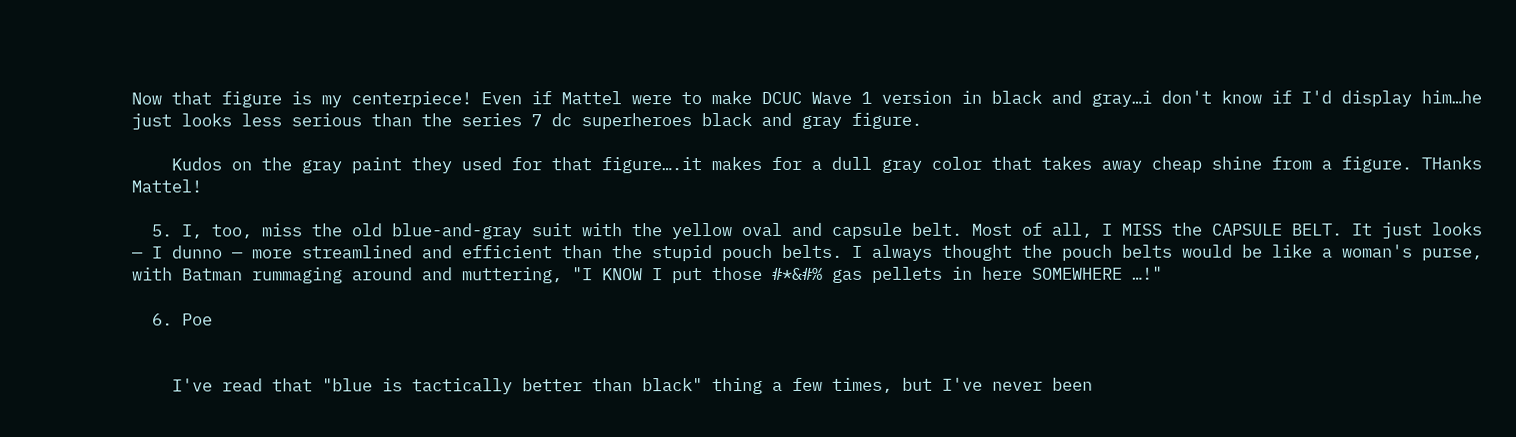Now that figure is my centerpiece! Even if Mattel were to make DCUC Wave 1 version in black and gray…i don't know if I'd display him…he just looks less serious than the series 7 dc superheroes black and gray figure.

    Kudos on the gray paint they used for that figure….it makes for a dull gray color that takes away cheap shine from a figure. THanks Mattel!

  5. I, too, miss the old blue-and-gray suit with the yellow oval and capsule belt. Most of all, I MISS the CAPSULE BELT. It just looks — I dunno — more streamlined and efficient than the stupid pouch belts. I always thought the pouch belts would be like a woman's purse, with Batman rummaging around and muttering, "I KNOW I put those #*&#% gas pellets in here SOMEWHERE …!"

  6. Poe


    I've read that "blue is tactically better than black" thing a few times, but I've never been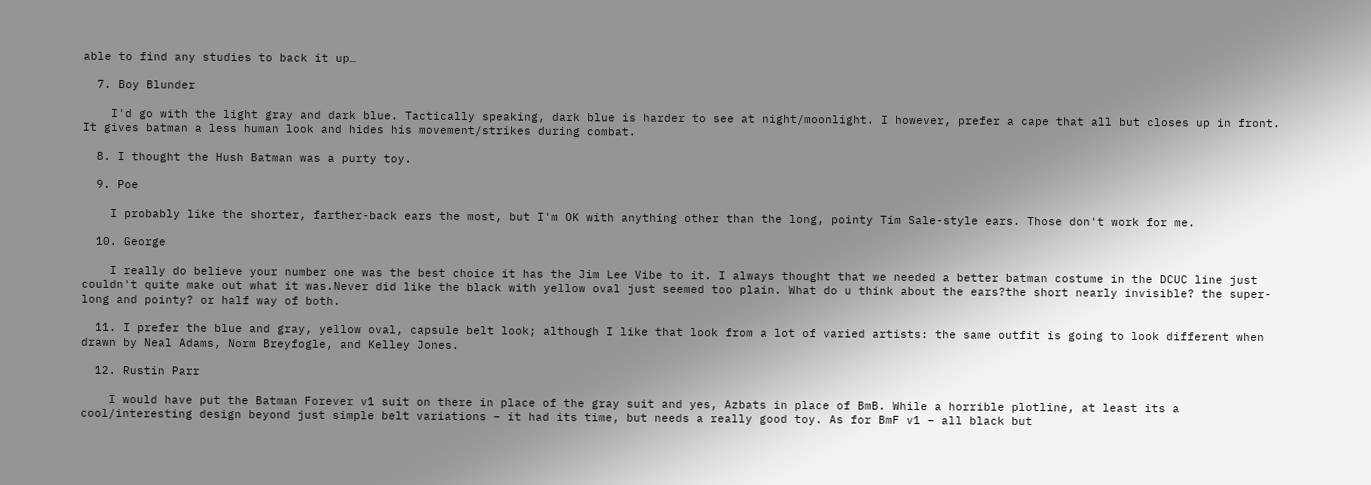able to find any studies to back it up…

  7. Boy Blunder

    I'd go with the light gray and dark blue. Tactically speaking, dark blue is harder to see at night/moonlight. I however, prefer a cape that all but closes up in front. It gives batman a less human look and hides his movement/strikes during combat.

  8. I thought the Hush Batman was a purty toy.

  9. Poe

    I probably like the shorter, farther-back ears the most, but I'm OK with anything other than the long, pointy Tim Sale-style ears. Those don't work for me.

  10. George

    I really do believe your number one was the best choice it has the Jim Lee Vibe to it. I always thought that we needed a better batman costume in the DCUC line just couldn't quite make out what it was.Never did like the black with yellow oval just seemed too plain. What do u think about the ears?the short nearly invisible? the super-long and pointy? or half way of both.

  11. I prefer the blue and gray, yellow oval, capsule belt look; although I like that look from a lot of varied artists: the same outfit is going to look different when drawn by Neal Adams, Norm Breyfogle, and Kelley Jones.

  12. Rustin Parr

    I would have put the Batman Forever v1 suit on there in place of the gray suit and yes, Azbats in place of BmB. While a horrible plotline, at least its a cool/interesting design beyond just simple belt variations – it had its time, but needs a really good toy. As for BmF v1 – all black but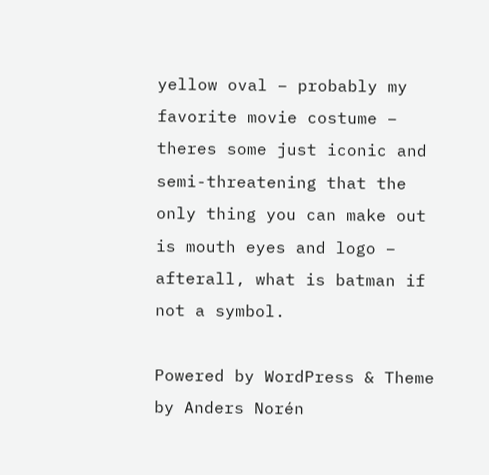yellow oval – probably my favorite movie costume – theres some just iconic and semi-threatening that the only thing you can make out is mouth eyes and logo – afterall, what is batman if not a symbol.

Powered by WordPress & Theme by Anders Norén